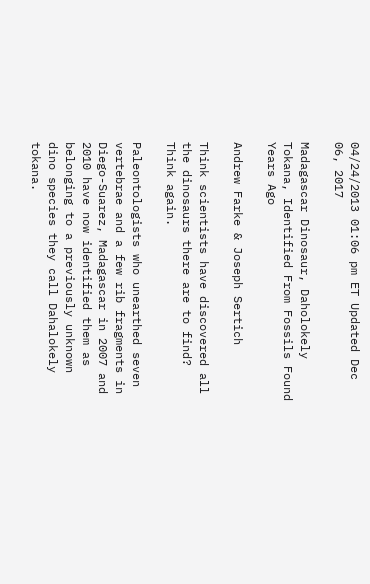04/24/2013 01:06 pm ET Updated Dec 06, 2017

Madagascar Dinosaur, Daholokely Tokana, Identified From Fossils Found Years Ago

Andrew Farke & Joseph Sertich

Think scientists have discovered all the dinosaurs there are to find? Think again.

Paleontologists who unearthed seven vertebrae and a few rib fragments in Diego-Suarez, Madagascar in 2007 and 2010 have now identified them as belonging to a previously unknown dino species they call Dahalokely tokana.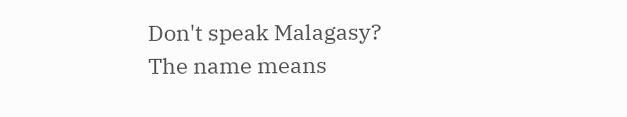Don't speak Malagasy? The name means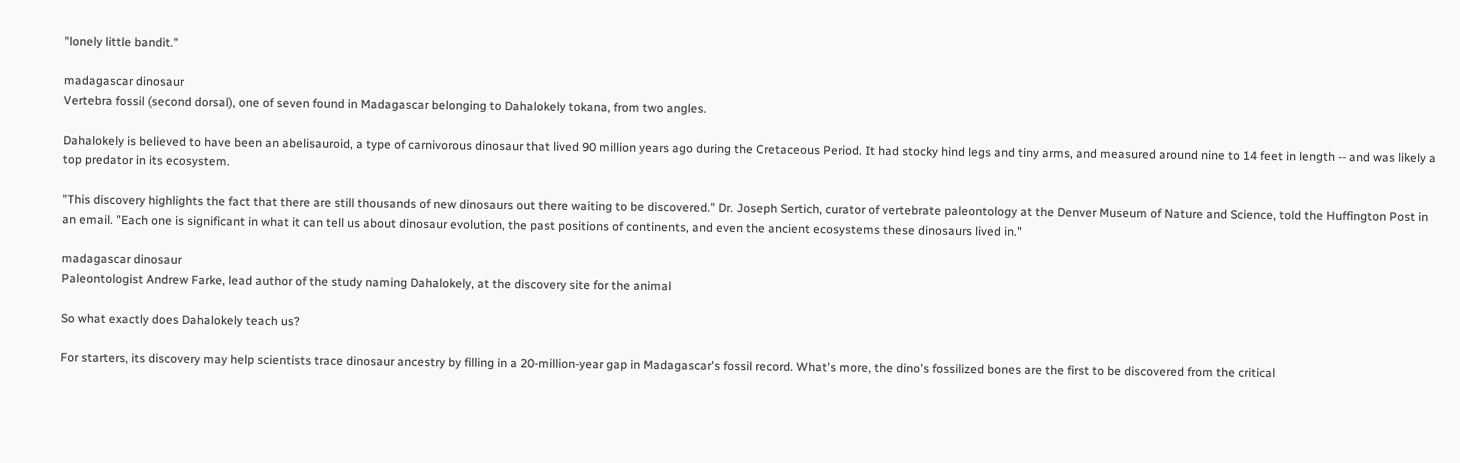"lonely little bandit."

madagascar dinosaur
Vertebra fossil (second dorsal), one of seven found in Madagascar belonging to Dahalokely tokana, from two angles.

Dahalokely is believed to have been an abelisauroid, a type of carnivorous dinosaur that lived 90 million years ago during the Cretaceous Period. It had stocky hind legs and tiny arms, and measured around nine to 14 feet in length -- and was likely a top predator in its ecosystem.

"This discovery highlights the fact that there are still thousands of new dinosaurs out there waiting to be discovered." Dr. Joseph Sertich, curator of vertebrate paleontology at the Denver Museum of Nature and Science, told the Huffington Post in an email. "Each one is significant in what it can tell us about dinosaur evolution, the past positions of continents, and even the ancient ecosystems these dinosaurs lived in."

madagascar dinosaur
Paleontologist Andrew Farke, lead author of the study naming Dahalokely, at the discovery site for the animal

So what exactly does Dahalokely teach us?

For starters, its discovery may help scientists trace dinosaur ancestry by filling in a 20-million-year gap in Madagascar's fossil record. What's more, the dino's fossilized bones are the first to be discovered from the critical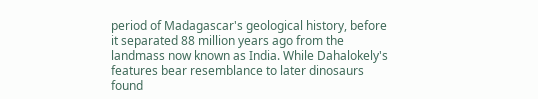period of Madagascar's geological history, before it separated 88 million years ago from the landmass now known as India. While Dahalokely's features bear resemblance to later dinosaurs found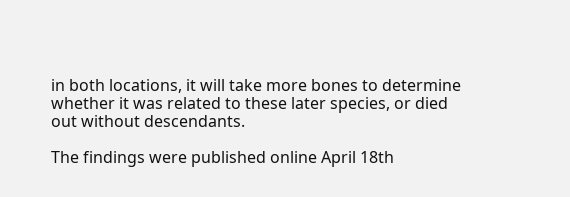in both locations, it will take more bones to determine whether it was related to these later species, or died out without descendants.

The findings were published online April 18th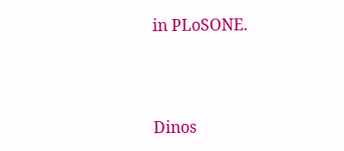in PLoSONE.



Dinos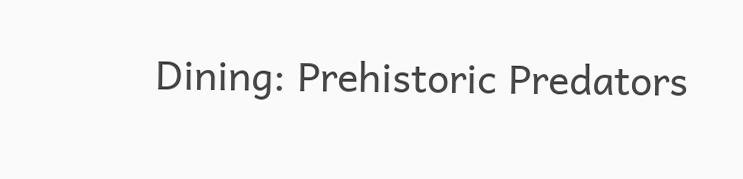Dining: Prehistoric Predators